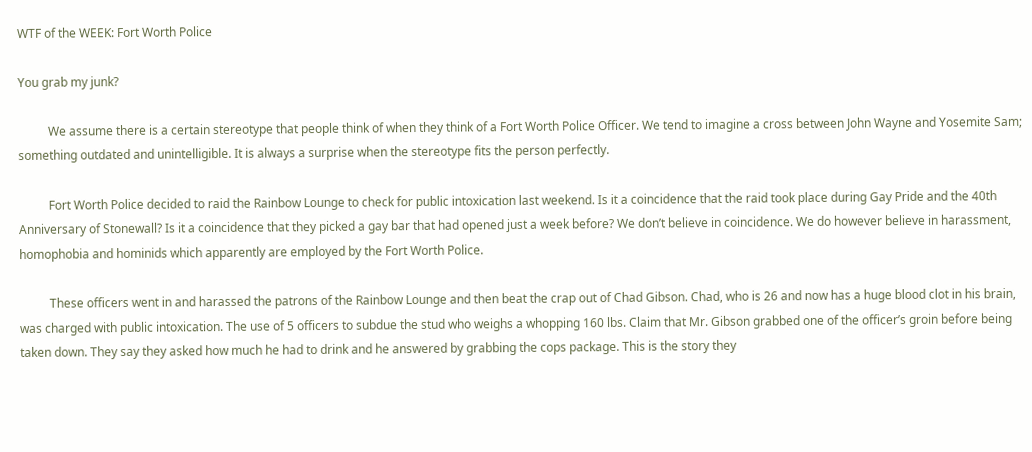WTF of the WEEK: Fort Worth Police

You grab my junk?

          We assume there is a certain stereotype that people think of when they think of a Fort Worth Police Officer. We tend to imagine a cross between John Wayne and Yosemite Sam; something outdated and unintelligible. It is always a surprise when the stereotype fits the person perfectly.

          Fort Worth Police decided to raid the Rainbow Lounge to check for public intoxication last weekend. Is it a coincidence that the raid took place during Gay Pride and the 40th Anniversary of Stonewall? Is it a coincidence that they picked a gay bar that had opened just a week before? We don’t believe in coincidence. We do however believe in harassment, homophobia and hominids which apparently are employed by the Fort Worth Police.

          These officers went in and harassed the patrons of the Rainbow Lounge and then beat the crap out of Chad Gibson. Chad, who is 26 and now has a huge blood clot in his brain, was charged with public intoxication. The use of 5 officers to subdue the stud who weighs a whopping 160 lbs. Claim that Mr. Gibson grabbed one of the officer’s groin before being taken down. They say they asked how much he had to drink and he answered by grabbing the cops package. This is the story they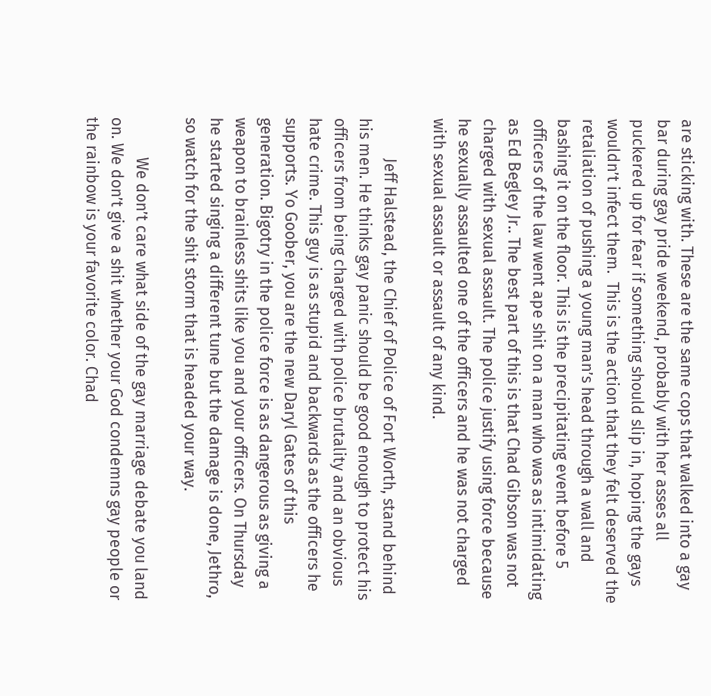are sticking with. These are the same cops that walked into a gay bar during gay pride weekend, probably with her asses all puckered up for fear if something should slip in, hoping the gays wouldn’t infect them.  This is the action that they felt deserved the retaliation of pushing a young man’s head through a wall and bashing it on the floor. This is the precipitating event before 5 officers of the law went ape shit on a man who was as intimidating as Ed Begley Jr.. The best part of this is that Chad Gibson was not charged with sexual assault. The police justify using force because he sexually assaulted one of the officers and he was not charged with sexual assault or assault of any kind.

          Jeff Halstead, the Chief of Police of Fort Worth, stand behind his men. He thinks gay panic should be good enough to protect his officers from being charged with police brutality and an obvious hate crime. This guy is as stupid and backwards as the officers he supports. Yo Goober, you are the new Daryl Gates of this generation. Bigotry in the police force is as dangerous as giving a weapon to brainless shits like you and your officers. On Thursday he started singing a different tune but the damage is done, Jethro, so watch for the shit storm that is headed your way.

          We don’t care what side of the gay marriage debate you land on. We don’t give a shit whether your God condemns gay people or the rainbow is your favorite color. Chad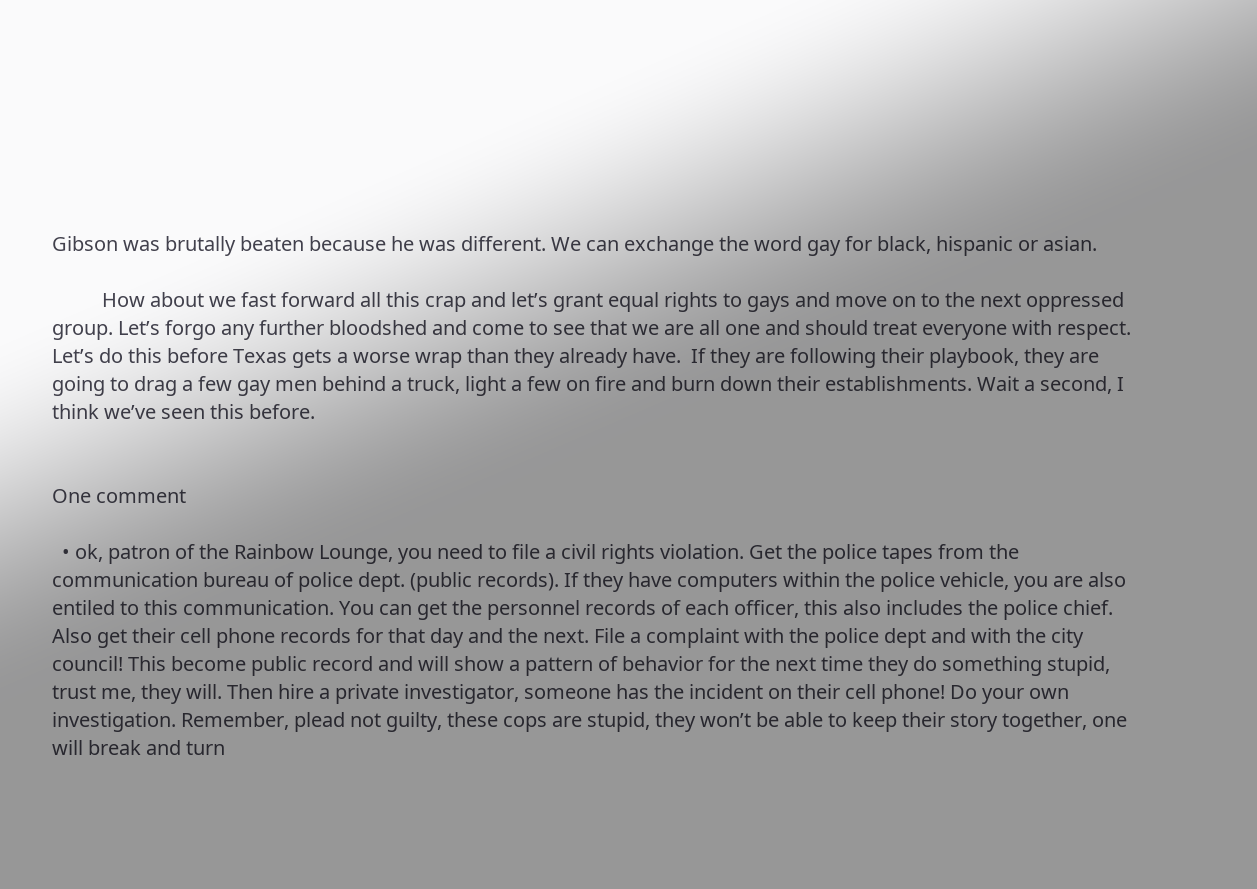Gibson was brutally beaten because he was different. We can exchange the word gay for black, hispanic or asian.

          How about we fast forward all this crap and let’s grant equal rights to gays and move on to the next oppressed group. Let’s forgo any further bloodshed and come to see that we are all one and should treat everyone with respect. Let’s do this before Texas gets a worse wrap than they already have.  If they are following their playbook, they are going to drag a few gay men behind a truck, light a few on fire and burn down their establishments. Wait a second, I think we’ve seen this before.


One comment

  • ok, patron of the Rainbow Lounge, you need to file a civil rights violation. Get the police tapes from the communication bureau of police dept. (public records). If they have computers within the police vehicle, you are also entiled to this communication. You can get the personnel records of each officer, this also includes the police chief. Also get their cell phone records for that day and the next. File a complaint with the police dept and with the city council! This become public record and will show a pattern of behavior for the next time they do something stupid, trust me, they will. Then hire a private investigator, someone has the incident on their cell phone! Do your own investigation. Remember, plead not guilty, these cops are stupid, they won’t be able to keep their story together, one will break and turn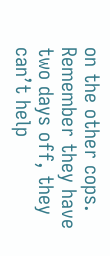on the other cops. Remember they have two days off, they can’t help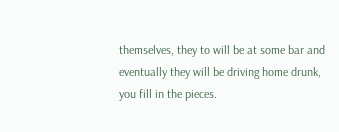themselves, they to will be at some bar and eventually they will be driving home drunk, you fill in the pieces.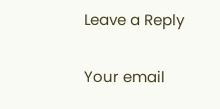Leave a Reply

Your email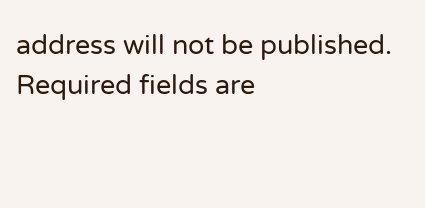address will not be published. Required fields are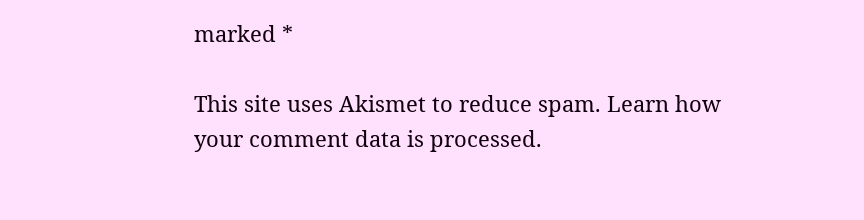marked *

This site uses Akismet to reduce spam. Learn how your comment data is processed.